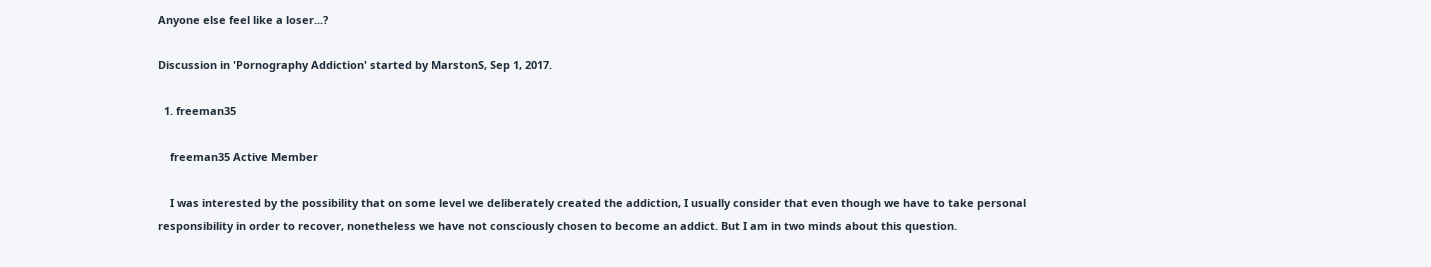Anyone else feel like a loser...?

Discussion in 'Pornography Addiction' started by MarstonS, Sep 1, 2017.

  1. freeman35

    freeman35 Active Member

    I was interested by the possibility that on some level we deliberately created the addiction, I usually consider that even though we have to take personal responsibility in order to recover, nonetheless we have not consciously chosen to become an addict. But I am in two minds about this question.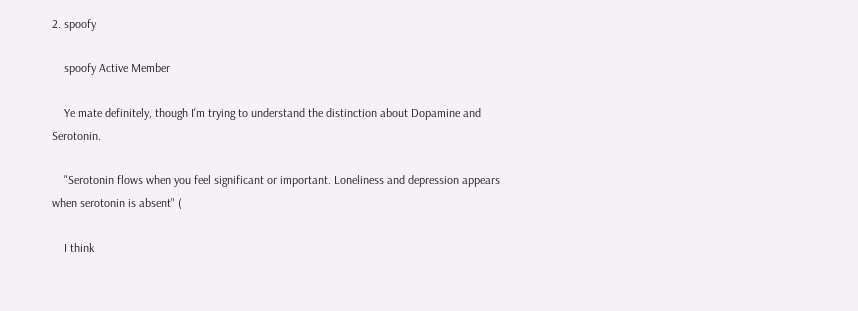2. spoofy

    spoofy Active Member

    Ye mate definitely, though I'm trying to understand the distinction about Dopamine and Serotonin.

    "Serotonin flows when you feel significant or important. Loneliness and depression appears when serotonin is absent" (

    I think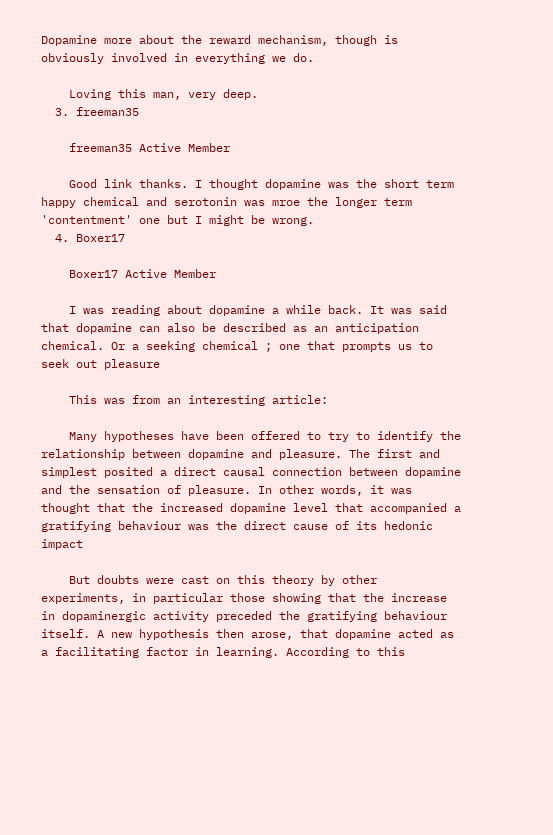Dopamine more about the reward mechanism, though is obviously involved in everything we do.

    Loving this man, very deep.
  3. freeman35

    freeman35 Active Member

    Good link thanks. I thought dopamine was the short term happy chemical and serotonin was mroe the longer term 'contentment' one but I might be wrong.
  4. Boxer17

    Boxer17 Active Member

    I was reading about dopamine a while back. It was said that dopamine can also be described as an anticipation chemical. Or a seeking chemical ; one that prompts us to seek out pleasure

    This was from an interesting article:

    Many hypotheses have been offered to try to identify the relationship between dopamine and pleasure. The first and simplest posited a direct causal connection between dopamine and the sensation of pleasure. In other words, it was thought that the increased dopamine level that accompanied a gratifying behaviour was the direct cause of its hedonic impact

    But doubts were cast on this theory by other experiments, in particular those showing that the increase in dopaminergic activity preceded the gratifying behaviour itself. A new hypothesis then arose, that dopamine acted as a facilitating factor in learning. According to this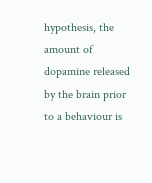hypothesis, the amount of dopamine released by the brain prior to a behaviour is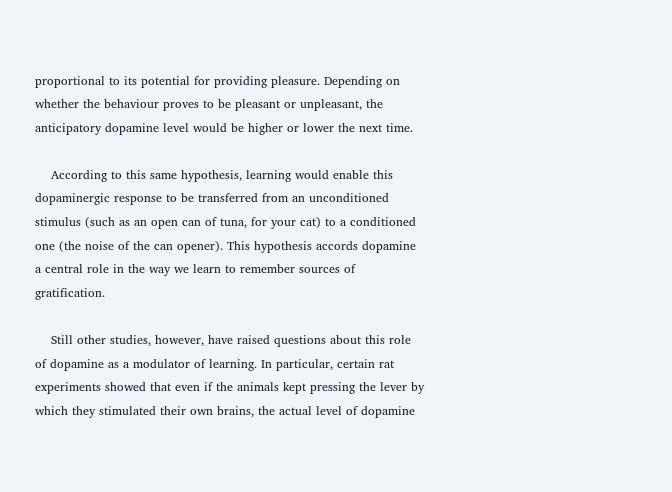proportional to its potential for providing pleasure. Depending on whether the behaviour proves to be pleasant or unpleasant, the anticipatory dopamine level would be higher or lower the next time.

    According to this same hypothesis, learning would enable this dopaminergic response to be transferred from an unconditioned stimulus (such as an open can of tuna, for your cat) to a conditioned one (the noise of the can opener). This hypothesis accords dopamine a central role in the way we learn to remember sources of gratification.

    Still other studies, however, have raised questions about this role of dopamine as a modulator of learning. In particular, certain rat experiments showed that even if the animals kept pressing the lever by which they stimulated their own brains, the actual level of dopamine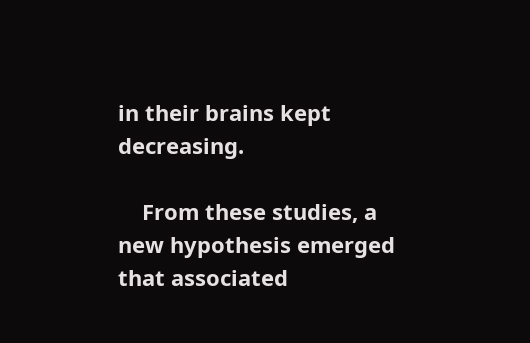in their brains kept decreasing.

    From these studies, a new hypothesis emerged that associated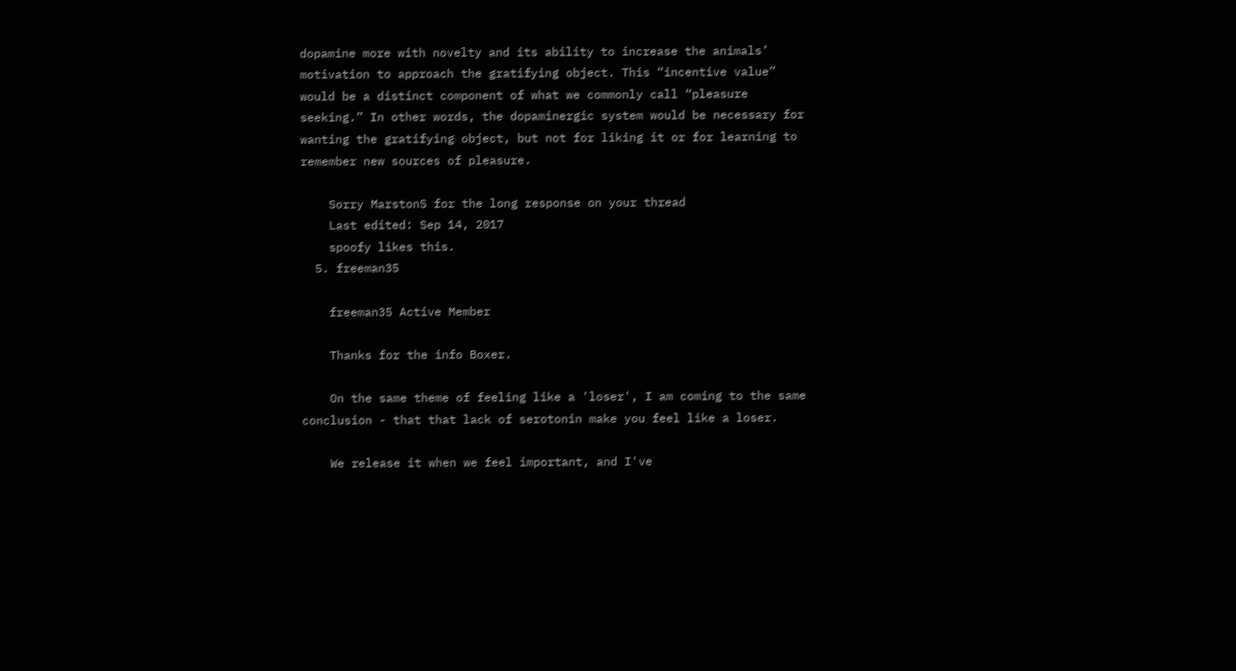dopamine more with novelty and its ability to increase the animals’ motivation to approach the gratifying object. This “incentive value” would be a distinct component of what we commonly call “pleasure seeking.” In other words, the dopaminergic system would be necessary for wanting the gratifying object, but not for liking it or for learning to remember new sources of pleasure.

    Sorry MarstonS for the long response on your thread
    Last edited: Sep 14, 2017
    spoofy likes this.
  5. freeman35

    freeman35 Active Member

    Thanks for the info Boxer.

    On the same theme of feeling like a 'loser', I am coming to the same conclusion - that that lack of serotonin make you feel like a loser.

    We release it when we feel important, and I've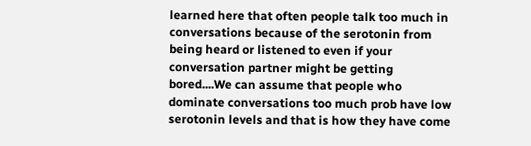learned here that often people talk too much in conversations because of the serotonin from being heard or listened to even if your conversation partner might be getting bored....We can assume that people who dominate conversations too much prob have low serotonin levels and that is how they have come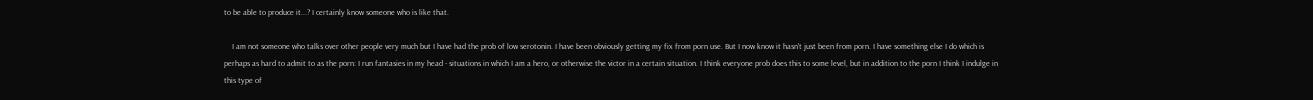to be able to produce it...? I certainly know someone who is like that.

    I am not someone who talks over other people very much but I have had the prob of low serotonin. I have been obviously getting my fix from porn use. But I now know it hasn't just been from porn. I have something else I do which is perhaps as hard to admit to as the porn: I run fantasies in my head - situations in which I am a hero, or otherwise the victor in a certain situation. I think everyone prob does this to some level, but in addition to the porn I think I indulge in this type of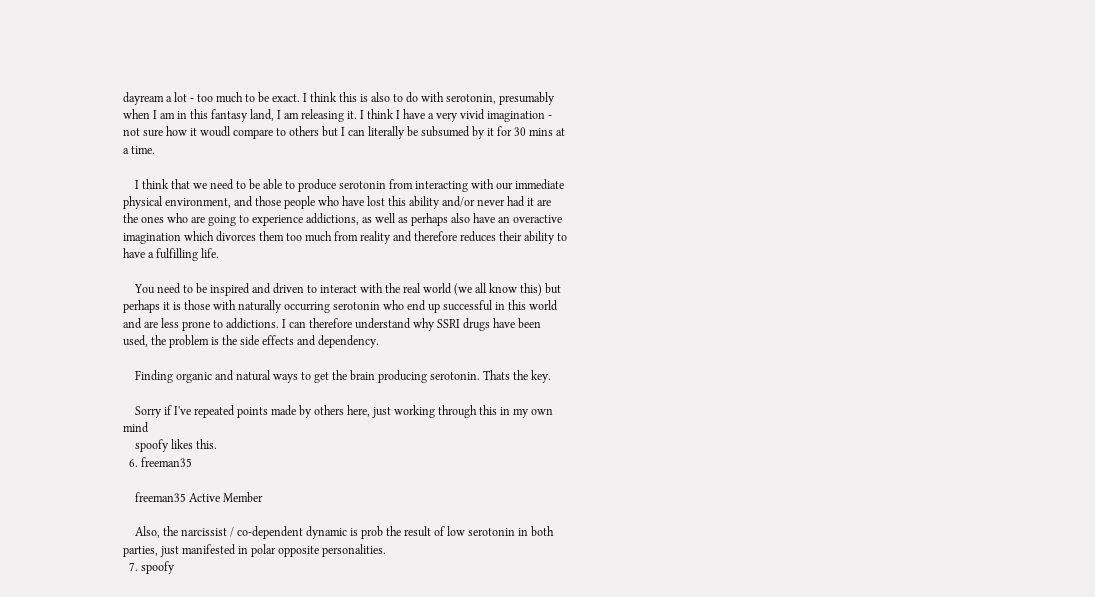dayream a lot - too much to be exact. I think this is also to do with serotonin, presumably when I am in this fantasy land, I am releasing it. I think I have a very vivid imagination - not sure how it woudl compare to others but I can literally be subsumed by it for 30 mins at a time.

    I think that we need to be able to produce serotonin from interacting with our immediate physical environment, and those people who have lost this ability and/or never had it are the ones who are going to experience addictions, as well as perhaps also have an overactive imagination which divorces them too much from reality and therefore reduces their ability to have a fulfilling life.

    You need to be inspired and driven to interact with the real world (we all know this) but perhaps it is those with naturally occurring serotonin who end up successful in this world and are less prone to addictions. I can therefore understand why SSRI drugs have been used, the problem is the side effects and dependency.

    Finding organic and natural ways to get the brain producing serotonin. Thats the key.

    Sorry if I've repeated points made by others here, just working through this in my own mind
    spoofy likes this.
  6. freeman35

    freeman35 Active Member

    Also, the narcissist / co-dependent dynamic is prob the result of low serotonin in both parties, just manifested in polar opposite personalities.
  7. spoofy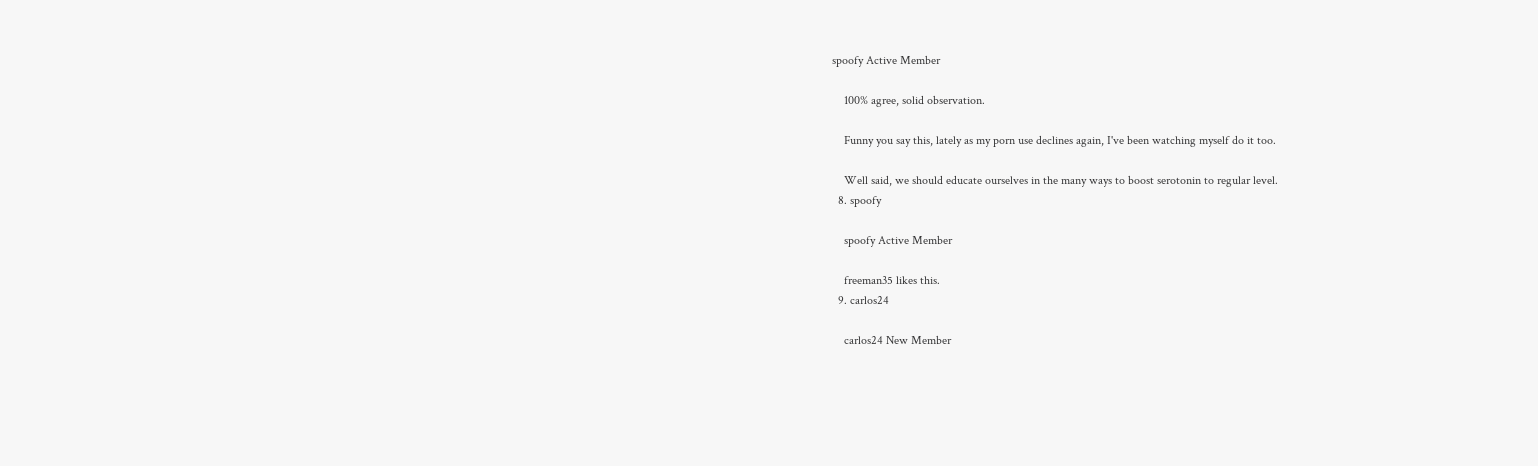spoofy Active Member

    100% agree, solid observation.

    Funny you say this, lately as my porn use declines again, I've been watching myself do it too.

    Well said, we should educate ourselves in the many ways to boost serotonin to regular level.
  8. spoofy

    spoofy Active Member

    freeman35 likes this.
  9. carlos24

    carlos24 New Member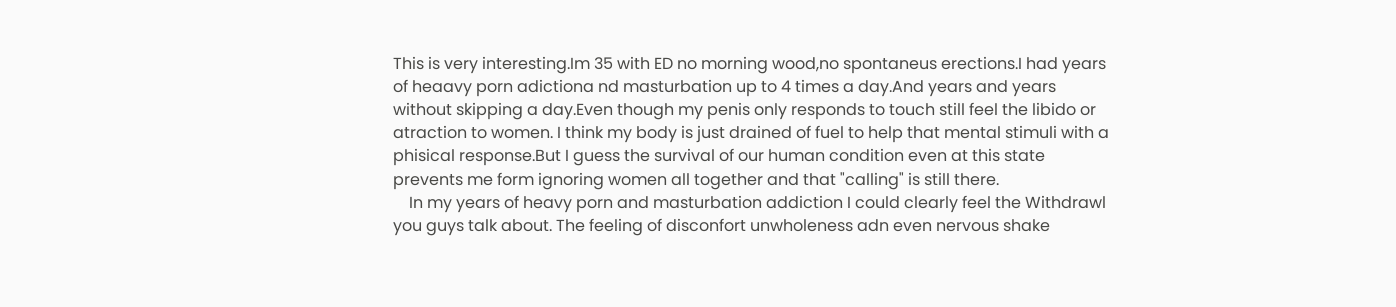This is very interesting.Im 35 with ED no morning wood,no spontaneus erections.I had years of heaavy porn adictiona nd masturbation up to 4 times a day.And years and years without skipping a day.Even though my penis only responds to touch still feel the libido or atraction to women. I think my body is just drained of fuel to help that mental stimuli with a phisical response.But I guess the survival of our human condition even at this state prevents me form ignoring women all together and that "calling" is still there.
    In my years of heavy porn and masturbation addiction I could clearly feel the Withdrawl you guys talk about. The feeling of disconfort unwholeness adn even nervous shake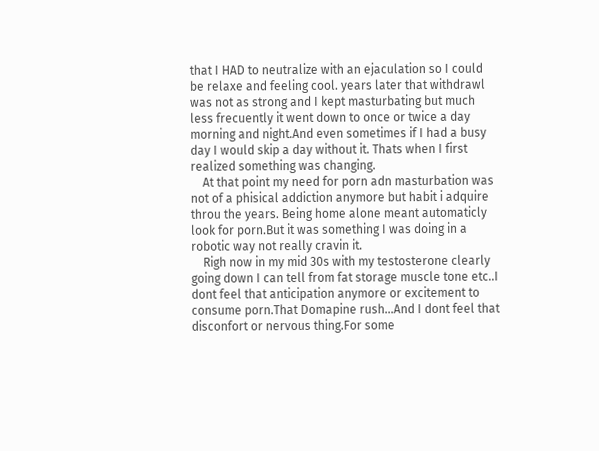that I HAD to neutralize with an ejaculation so I could be relaxe and feeling cool. years later that withdrawl was not as strong and I kept masturbating but much less frecuently it went down to once or twice a day morning and night.And even sometimes if I had a busy day I would skip a day without it. Thats when I first realized something was changing.
    At that point my need for porn adn masturbation was not of a phisical addiction anymore but habit i adquire throu the years. Being home alone meant automaticly look for porn.But it was something I was doing in a robotic way not really cravin it.
    Righ now in my mid 30s with my testosterone clearly going down I can tell from fat storage muscle tone etc..I dont feel that anticipation anymore or excitement to consume porn.That Domapine rush...And I dont feel that disconfort or nervous thing.For some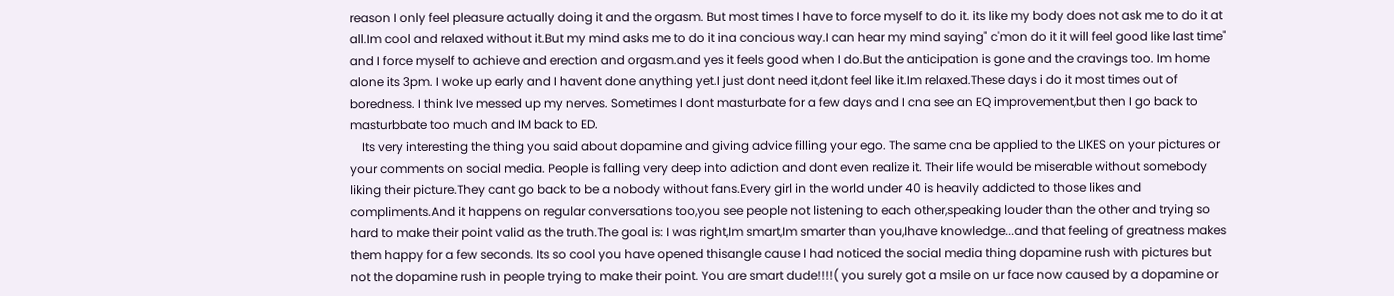reason I only feel pleasure actually doing it and the orgasm. But most times I have to force myself to do it. its like my body does not ask me to do it at all.Im cool and relaxed without it.But my mind asks me to do it ina concious way.I can hear my mind saying" c'mon do it it will feel good like last time" and I force myself to achieve and erection and orgasm.and yes it feels good when I do.But the anticipation is gone and the cravings too. Im home alone its 3pm. I woke up early and I havent done anything yet.I just dont need it,dont feel like it.Im relaxed.These days i do it most times out of boredness. I think Ive messed up my nerves. Sometimes I dont masturbate for a few days and I cna see an EQ improvement,but then I go back to masturbbate too much and IM back to ED.
    Its very interesting the thing you said about dopamine and giving advice filling your ego. The same cna be applied to the LIKES on your pictures or your comments on social media. People is falling very deep into adiction and dont even realize it. Their life would be miserable without somebody liking their picture.They cant go back to be a nobody without fans.Every girl in the world under 40 is heavily addicted to those likes and compliments.And it happens on regular conversations too,you see people not listening to each other,speaking louder than the other and trying so hard to make their point valid as the truth.The goal is: I was right,Im smart,Im smarter than you,Ihave knowledge...and that feeling of greatness makes them happy for a few seconds. Its so cool you have opened thisangle cause I had noticed the social media thing dopamine rush with pictures but not the dopamine rush in people trying to make their point. You are smart dude!!!!( you surely got a msile on ur face now caused by a dopamine or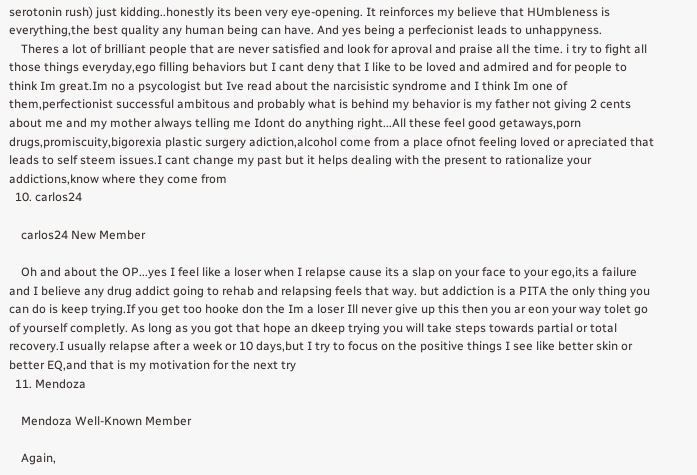serotonin rush) just kidding..honestly its been very eye-opening. It reinforces my believe that HUmbleness is everything,the best quality any human being can have. And yes being a perfecionist leads to unhappyness.
    Theres a lot of brilliant people that are never satisfied and look for aproval and praise all the time. i try to fight all those things everyday,ego filling behaviors but I cant deny that I like to be loved and admired and for people to think Im great.Im no a psycologist but Ive read about the narcisistic syndrome and I think Im one of them,perfectionist successful ambitous and probably what is behind my behavior is my father not giving 2 cents about me and my mother always telling me Idont do anything right...All these feel good getaways,porn drugs,promiscuity,bigorexia plastic surgery adiction,alcohol come from a place ofnot feeling loved or apreciated that leads to self steem issues.I cant change my past but it helps dealing with the present to rationalize your addictions,know where they come from
  10. carlos24

    carlos24 New Member

    Oh and about the OP...yes I feel like a loser when I relapse cause its a slap on your face to your ego,its a failure and I believe any drug addict going to rehab and relapsing feels that way. but addiction is a PITA the only thing you can do is keep trying.If you get too hooke don the Im a loser Ill never give up this then you ar eon your way tolet go of yourself completly. As long as you got that hope an dkeep trying you will take steps towards partial or total recovery.I usually relapse after a week or 10 days,but I try to focus on the positive things I see like better skin or better EQ,and that is my motivation for the next try
  11. Mendoza

    Mendoza Well-Known Member

    Again,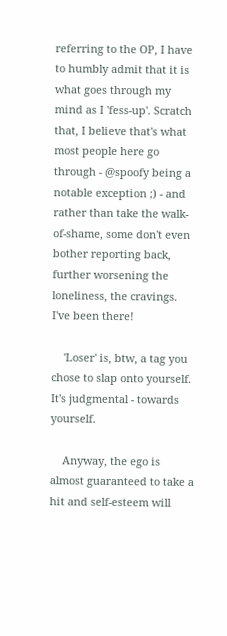referring to the OP, I have to humbly admit that it is what goes through my mind as I 'fess-up'. Scratch that, I believe that's what most people here go through - @spoofy being a notable exception ;) - and rather than take the walk-of-shame, some don't even bother reporting back, further worsening the loneliness, the cravings. I've been there!

    'Loser' is, btw, a tag you chose to slap onto yourself. It's judgmental - towards yourself.

    Anyway, the ego is almost guaranteed to take a hit and self-esteem will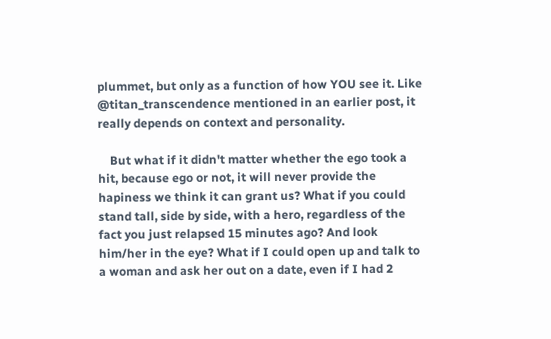plummet, but only as a function of how YOU see it. Like @titan_transcendence mentioned in an earlier post, it really depends on context and personality.

    But what if it didn't matter whether the ego took a hit, because ego or not, it will never provide the hapiness we think it can grant us? What if you could stand tall, side by side, with a hero, regardless of the fact you just relapsed 15 minutes ago? And look him/her in the eye? What if I could open up and talk to a woman and ask her out on a date, even if I had 2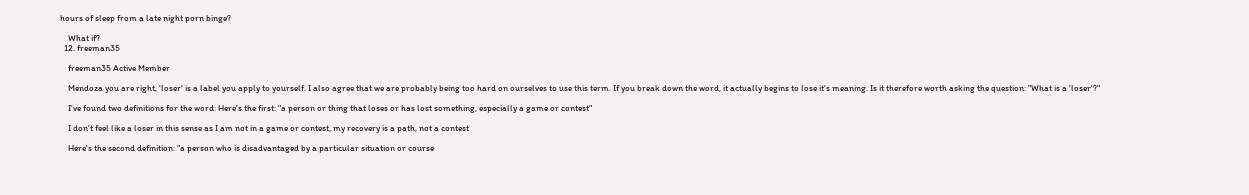hours of sleep from a late night porn binge?

    What if?
  12. freeman35

    freeman35 Active Member

    Mendoza you are right, 'loser' is a label you apply to yourself. I also agree that we are probably being too hard on ourselves to use this term. If you break down the word, it actually begins to lose it's meaning. Is it therefore worth asking the question: "What is a 'loser'?"

    I've found two definitions for the word: Here's the first: "a person or thing that loses or has lost something, especially a game or contest"

    I don't feel like a loser in this sense as I am not in a game or contest, my recovery is a path, not a contest

    Here's the second definition: "a person who is disadvantaged by a particular situation or course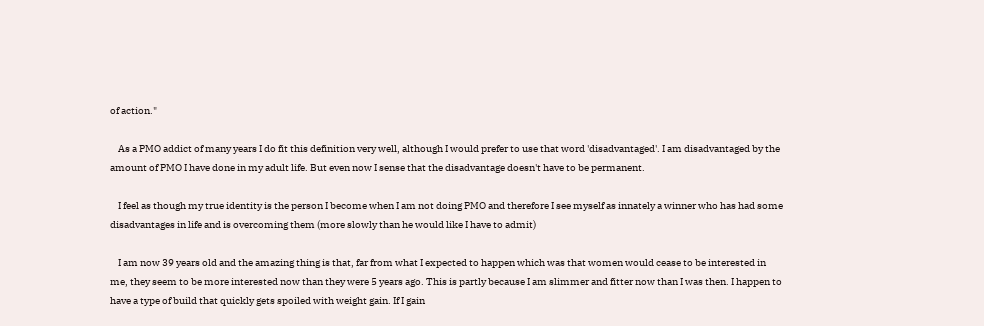of action."

    As a PMO addict of many years I do fit this definition very well, although I would prefer to use that word 'disadvantaged'. I am disadvantaged by the amount of PMO I have done in my adult life. But even now I sense that the disadvantage doesn't have to be permanent.

    I feel as though my true identity is the person I become when I am not doing PMO and therefore I see myself as innately a winner who has had some disadvantages in life and is overcoming them (more slowly than he would like I have to admit)

    I am now 39 years old and the amazing thing is that, far from what I expected to happen which was that women would cease to be interested in me, they seem to be more interested now than they were 5 years ago. This is partly because I am slimmer and fitter now than I was then. I happen to have a type of build that quickly gets spoiled with weight gain. If I gain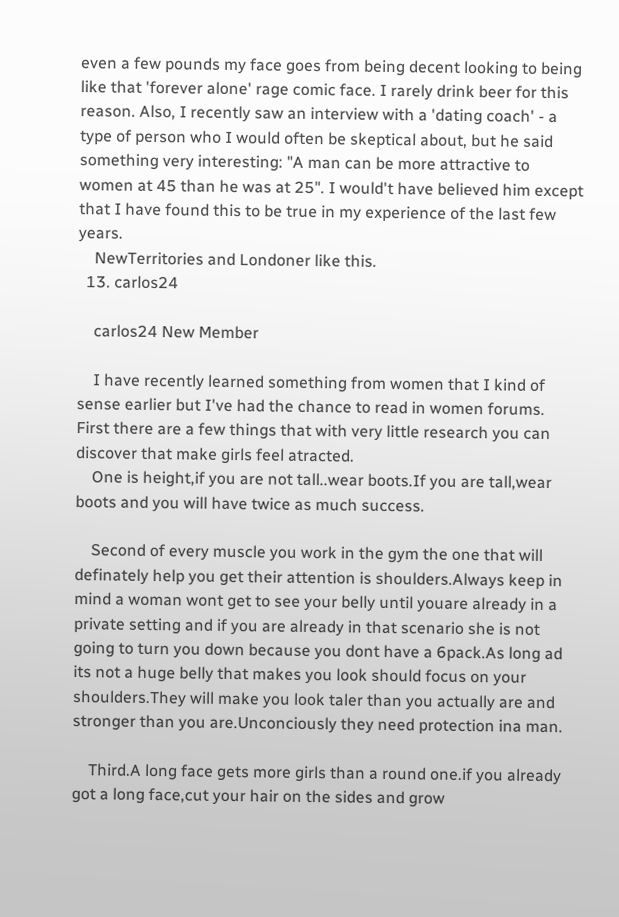even a few pounds my face goes from being decent looking to being like that 'forever alone' rage comic face. I rarely drink beer for this reason. Also, I recently saw an interview with a 'dating coach' - a type of person who I would often be skeptical about, but he said something very interesting: "A man can be more attractive to women at 45 than he was at 25". I would't have believed him except that I have found this to be true in my experience of the last few years.
    NewTerritories and Londoner like this.
  13. carlos24

    carlos24 New Member

    I have recently learned something from women that I kind of sense earlier but I've had the chance to read in women forums. First there are a few things that with very little research you can discover that make girls feel atracted.
    One is height,if you are not tall..wear boots.If you are tall,wear boots and you will have twice as much success.

    Second of every muscle you work in the gym the one that will definately help you get their attention is shoulders.Always keep in mind a woman wont get to see your belly until youare already in a private setting and if you are already in that scenario she is not going to turn you down because you dont have a 6pack.As long ad its not a huge belly that makes you look should focus on your shoulders.They will make you look taler than you actually are and stronger than you are.Unconciously they need protection ina man.

    Third.A long face gets more girls than a round one.if you already got a long face,cut your hair on the sides and grow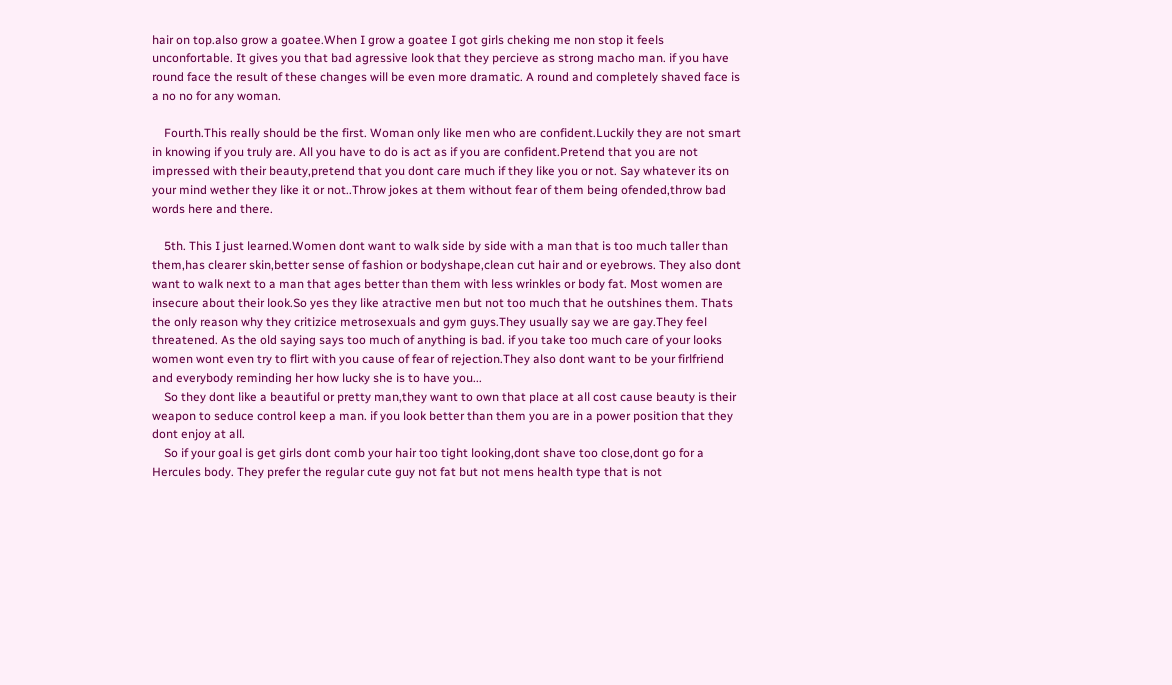hair on top.also grow a goatee.When I grow a goatee I got girls cheking me non stop it feels unconfortable. It gives you that bad agressive look that they percieve as strong macho man. if you have round face the result of these changes will be even more dramatic. A round and completely shaved face is a no no for any woman.

    Fourth.This really should be the first. Woman only like men who are confident.Luckily they are not smart in knowing if you truly are. All you have to do is act as if you are confident.Pretend that you are not impressed with their beauty,pretend that you dont care much if they like you or not. Say whatever its on your mind wether they like it or not..Throw jokes at them without fear of them being ofended,throw bad words here and there.

    5th. This I just learned.Women dont want to walk side by side with a man that is too much taller than them,has clearer skin,better sense of fashion or bodyshape,clean cut hair and or eyebrows. They also dont want to walk next to a man that ages better than them with less wrinkles or body fat. Most women are insecure about their look.So yes they like atractive men but not too much that he outshines them. Thats the only reason why they critizice metrosexuals and gym guys.They usually say we are gay.They feel threatened. As the old saying says too much of anything is bad. if you take too much care of your looks women wont even try to flirt with you cause of fear of rejection.They also dont want to be your firlfriend and everybody reminding her how lucky she is to have you...
    So they dont like a beautiful or pretty man,they want to own that place at all cost cause beauty is their weapon to seduce control keep a man. if you look better than them you are in a power position that they dont enjoy at all.
    So if your goal is get girls dont comb your hair too tight looking,dont shave too close,dont go for a Hercules body. They prefer the regular cute guy not fat but not mens health type that is not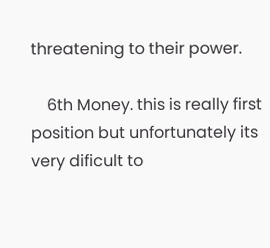threatening to their power.

    6th Money. this is really first position but unfortunately its very dificult to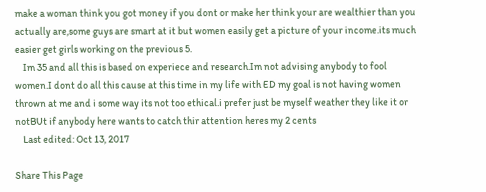make a woman think you got money if you dont or make her think your are wealthier than you actually are,some guys are smart at it but women easily get a picture of your income.its much easier get girls working on the previous 5.
    Im 35 and all this is based on experiece and research.Im not advising anybody to fool women.I dont do all this cause at this time in my life with ED my goal is not having women thrown at me and i some way its not too ethical.i prefer just be myself weather they like it or notBUt if anybody here wants to catch thir attention heres my 2 cents
    Last edited: Oct 13, 2017

Share This Page